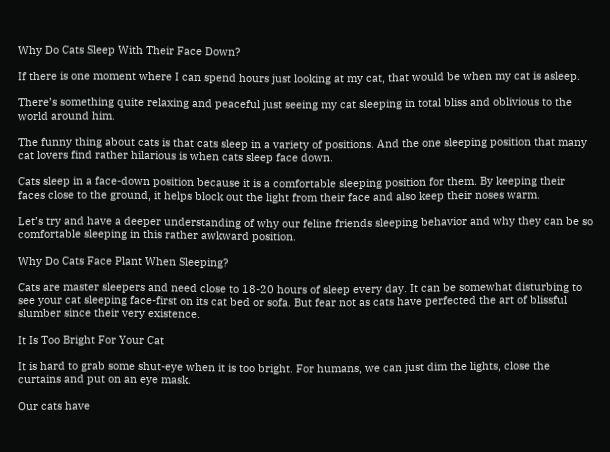Why Do Cats Sleep With Their Face Down?

If there is one moment where I can spend hours just looking at my cat, that would be when my cat is asleep.

There’s something quite relaxing and peaceful just seeing my cat sleeping in total bliss and oblivious to the world around him.

The funny thing about cats is that cats sleep in a variety of positions. And the one sleeping position that many cat lovers find rather hilarious is when cats sleep face down.

Cats sleep in a face-down position because it is a comfortable sleeping position for them. By keeping their faces close to the ground, it helps block out the light from their face and also keep their noses warm.

Let’s try and have a deeper understanding of why our feline friends sleeping behavior and why they can be so comfortable sleeping in this rather awkward position.

Why Do Cats Face Plant When Sleeping?

Cats are master sleepers and need close to 18-20 hours of sleep every day. It can be somewhat disturbing to see your cat sleeping face-first on its cat bed or sofa. But fear not as cats have perfected the art of blissful slumber since their very existence.

It Is Too Bright For Your Cat

It is hard to grab some shut-eye when it is too bright. For humans, we can just dim the lights, close the curtains and put on an eye mask.

Our cats have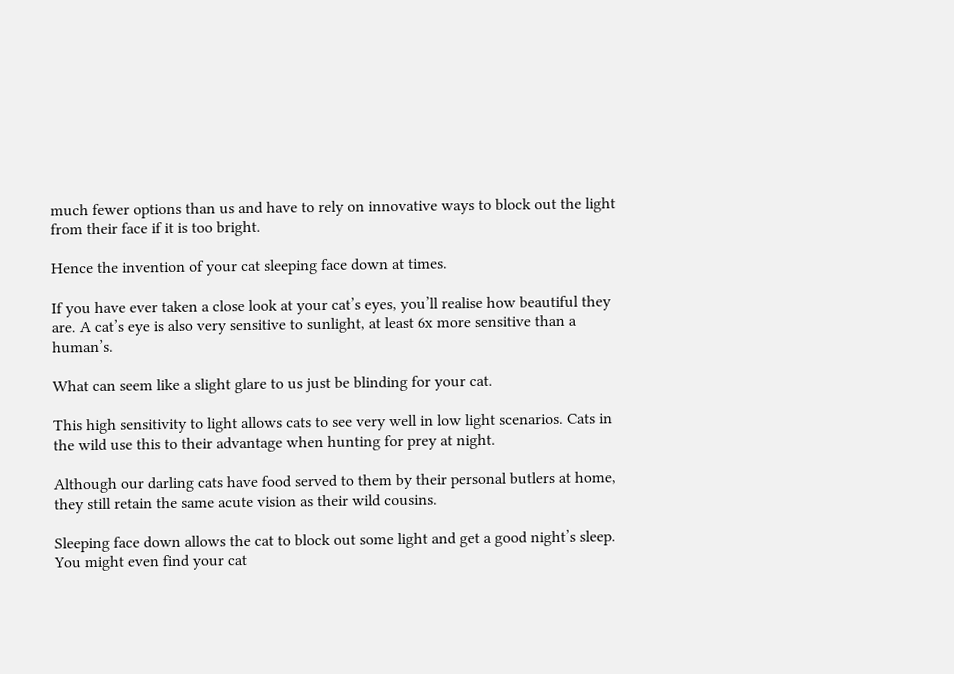much fewer options than us and have to rely on innovative ways to block out the light from their face if it is too bright.

Hence the invention of your cat sleeping face down at times.

If you have ever taken a close look at your cat’s eyes, you’ll realise how beautiful they are. A cat’s eye is also very sensitive to sunlight, at least 6x more sensitive than a human’s.

What can seem like a slight glare to us just be blinding for your cat.

This high sensitivity to light allows cats to see very well in low light scenarios. Cats in the wild use this to their advantage when hunting for prey at night.

Although our darling cats have food served to them by their personal butlers at home, they still retain the same acute vision as their wild cousins.

Sleeping face down allows the cat to block out some light and get a good night’s sleep. You might even find your cat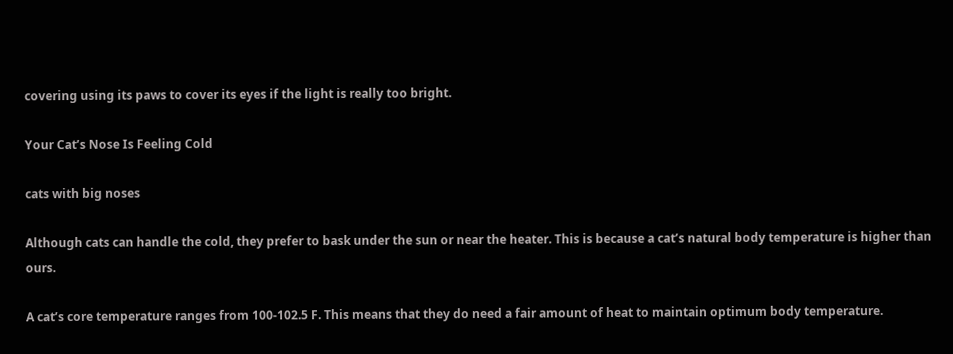covering using its paws to cover its eyes if the light is really too bright.

Your Cat’s Nose Is Feeling Cold

cats with big noses

Although cats can handle the cold, they prefer to bask under the sun or near the heater. This is because a cat’s natural body temperature is higher than ours.

A cat’s core temperature ranges from 100-102.5 F. This means that they do need a fair amount of heat to maintain optimum body temperature.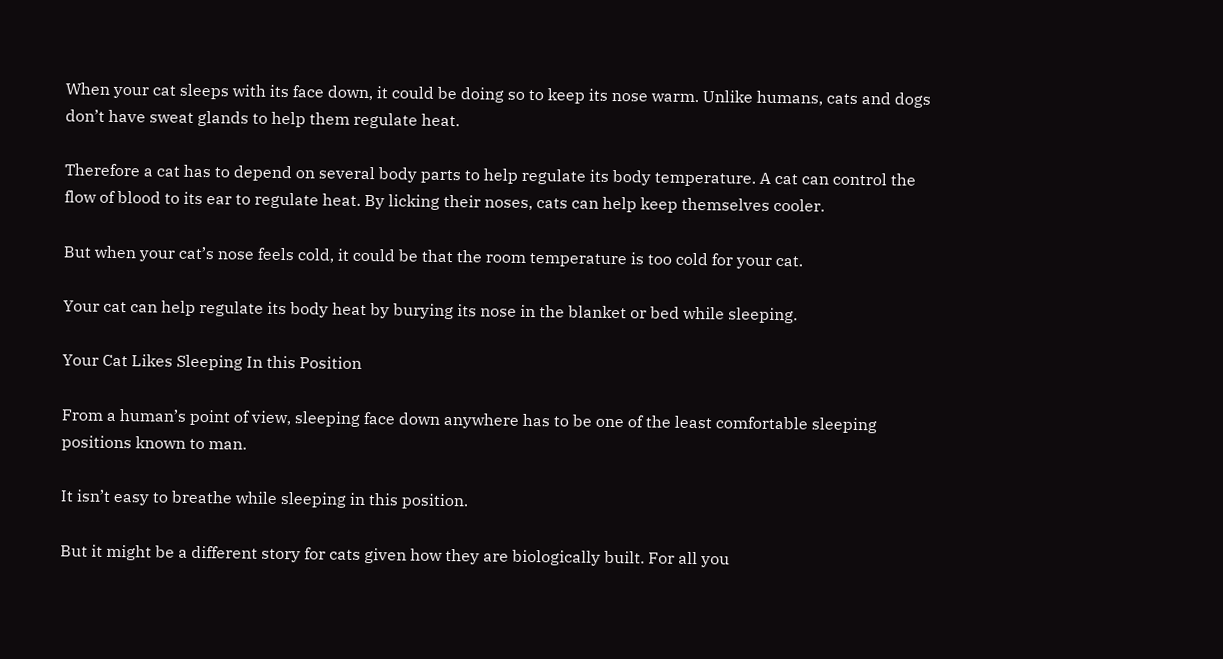When your cat sleeps with its face down, it could be doing so to keep its nose warm. Unlike humans, cats and dogs don’t have sweat glands to help them regulate heat.

Therefore a cat has to depend on several body parts to help regulate its body temperature. A cat can control the flow of blood to its ear to regulate heat. By licking their noses, cats can help keep themselves cooler.

But when your cat’s nose feels cold, it could be that the room temperature is too cold for your cat.

Your cat can help regulate its body heat by burying its nose in the blanket or bed while sleeping.

Your Cat Likes Sleeping In this Position

From a human’s point of view, sleeping face down anywhere has to be one of the least comfortable sleeping positions known to man.

It isn’t easy to breathe while sleeping in this position.

But it might be a different story for cats given how they are biologically built. For all you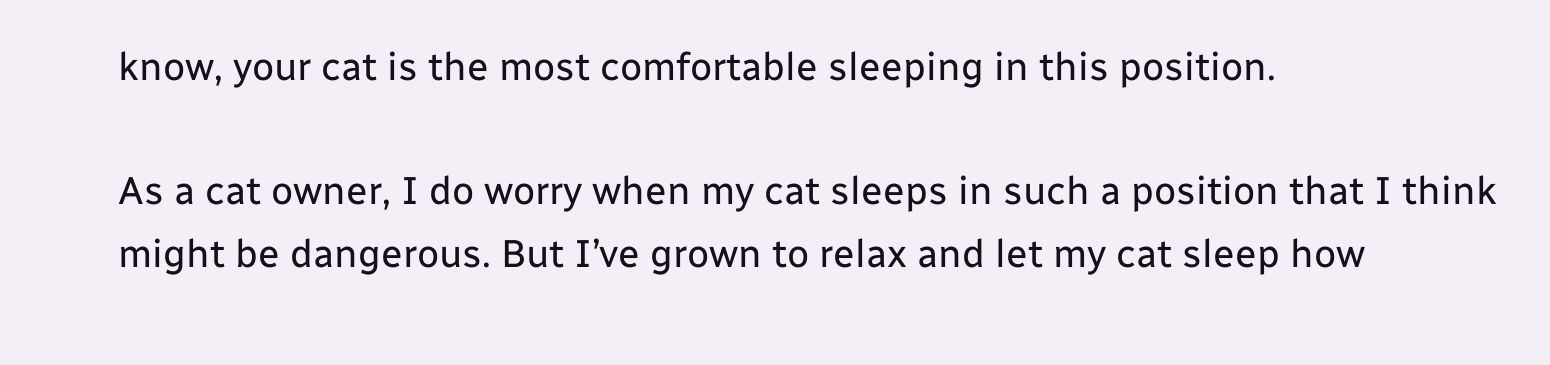know, your cat is the most comfortable sleeping in this position.

As a cat owner, I do worry when my cat sleeps in such a position that I think might be dangerous. But I’ve grown to relax and let my cat sleep how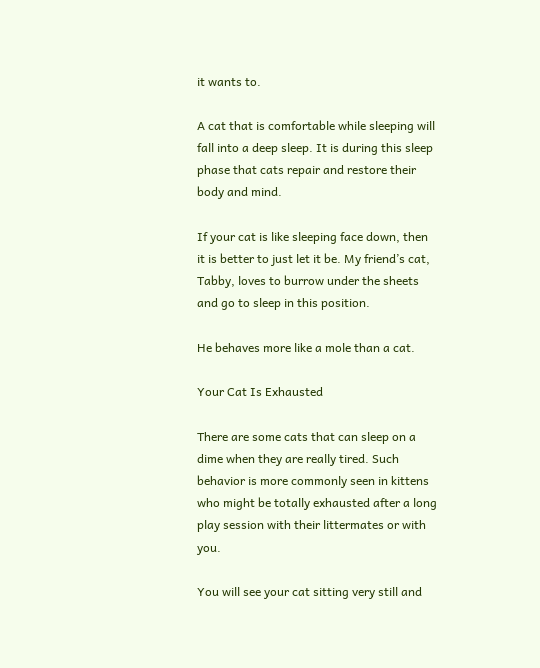it wants to.

A cat that is comfortable while sleeping will fall into a deep sleep. It is during this sleep phase that cats repair and restore their body and mind.

If your cat is like sleeping face down, then it is better to just let it be. My friend’s cat, Tabby, loves to burrow under the sheets and go to sleep in this position.

He behaves more like a mole than a cat.

Your Cat Is Exhausted

There are some cats that can sleep on a dime when they are really tired. Such behavior is more commonly seen in kittens who might be totally exhausted after a long play session with their littermates or with you.

You will see your cat sitting very still and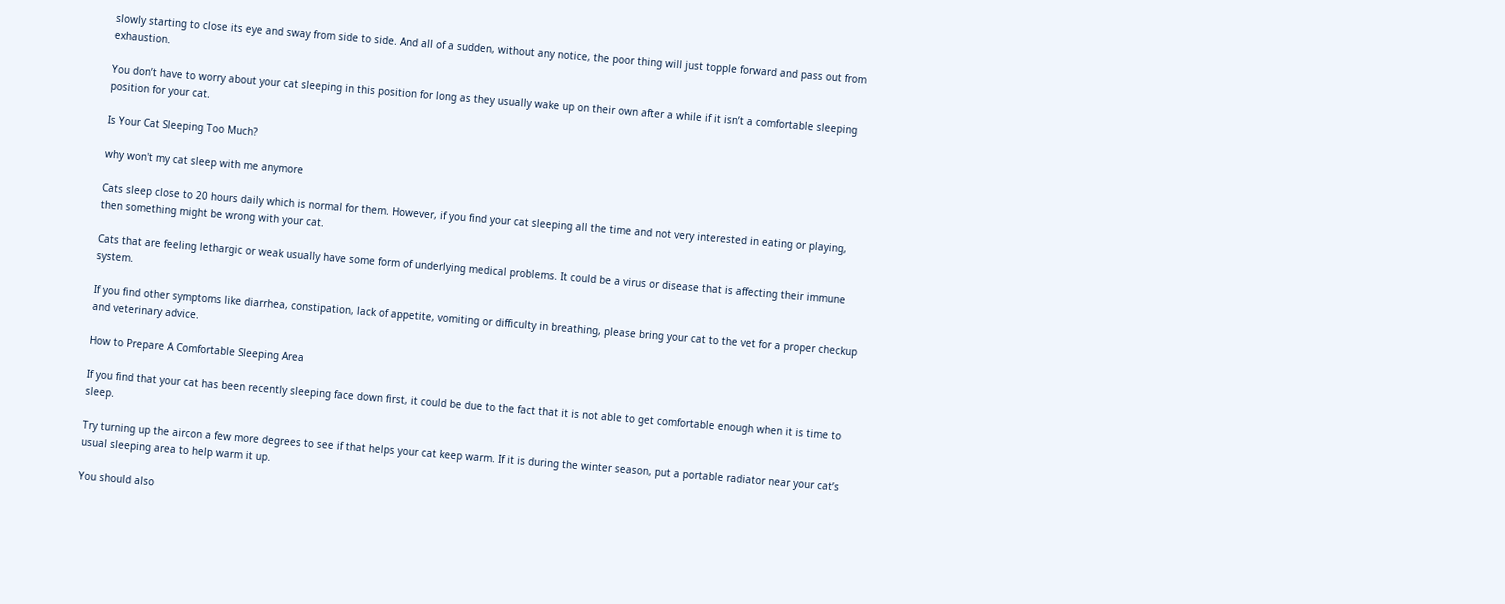slowly starting to close its eye and sway from side to side. And all of a sudden, without any notice, the poor thing will just topple forward and pass out from exhaustion.

You don’t have to worry about your cat sleeping in this position for long as they usually wake up on their own after a while if it isn’t a comfortable sleeping position for your cat.

Is Your Cat Sleeping Too Much?

why won't my cat sleep with me anymore

Cats sleep close to 20 hours daily which is normal for them. However, if you find your cat sleeping all the time and not very interested in eating or playing, then something might be wrong with your cat.

Cats that are feeling lethargic or weak usually have some form of underlying medical problems. It could be a virus or disease that is affecting their immune system.

If you find other symptoms like diarrhea, constipation, lack of appetite, vomiting or difficulty in breathing, please bring your cat to the vet for a proper checkup and veterinary advice.

How to Prepare A Comfortable Sleeping Area

If you find that your cat has been recently sleeping face down first, it could be due to the fact that it is not able to get comfortable enough when it is time to sleep.

Try turning up the aircon a few more degrees to see if that helps your cat keep warm. If it is during the winter season, put a portable radiator near your cat’s usual sleeping area to help warm it up.

You should also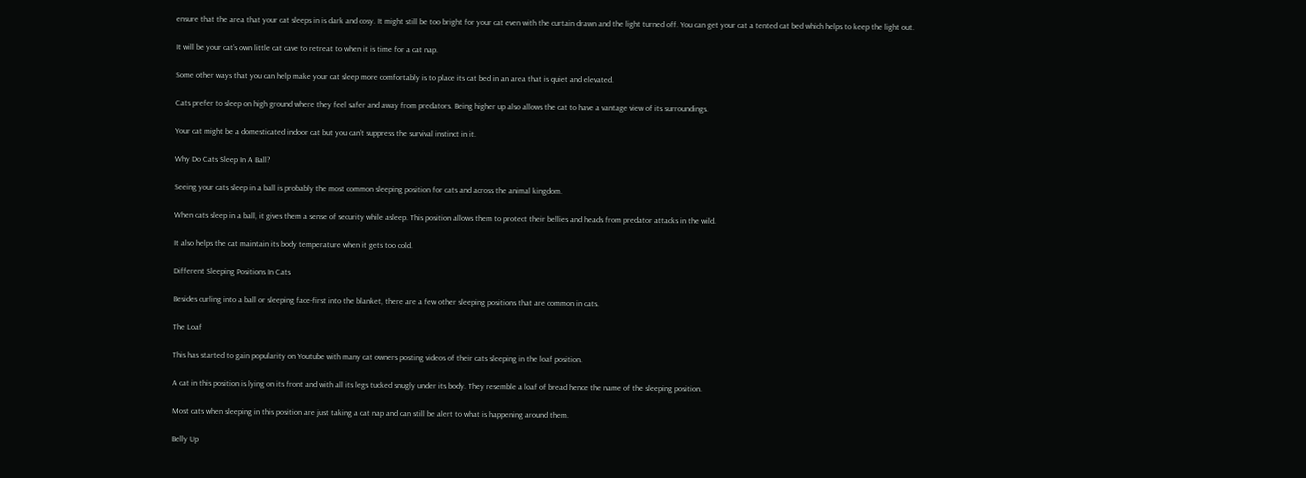ensure that the area that your cat sleeps in is dark and cosy. It might still be too bright for your cat even with the curtain drawn and the light turned off. You can get your cat a tented cat bed which helps to keep the light out.

It will be your cat’s own little cat cave to retreat to when it is time for a cat nap.

Some other ways that you can help make your cat sleep more comfortably is to place its cat bed in an area that is quiet and elevated.

Cats prefer to sleep on high ground where they feel safer and away from predators. Being higher up also allows the cat to have a vantage view of its surroundings.

Your cat might be a domesticated indoor cat but you can’t suppress the survival instinct in it.

Why Do Cats Sleep In A Ball?

Seeing your cats sleep in a ball is probably the most common sleeping position for cats and across the animal kingdom.

When cats sleep in a ball, it gives them a sense of security while asleep. This position allows them to protect their bellies and heads from predator attacks in the wild.

It also helps the cat maintain its body temperature when it gets too cold.

Different Sleeping Positions In Cats

Besides curling into a ball or sleeping face-first into the blanket, there are a few other sleeping positions that are common in cats.

The Loaf

This has started to gain popularity on Youtube with many cat owners posting videos of their cats sleeping in the loaf position.

A cat in this position is lying on its front and with all its legs tucked snugly under its body. They resemble a loaf of bread hence the name of the sleeping position.

Most cats when sleeping in this position are just taking a cat nap and can still be alert to what is happening around them.

Belly Up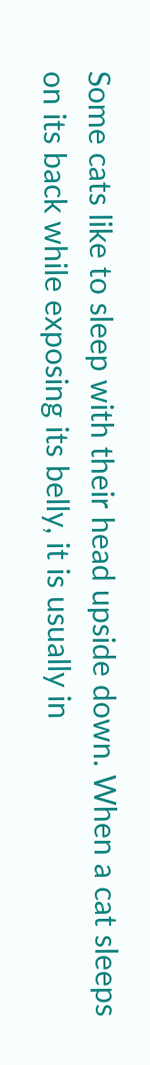Some cats like to sleep with their head upside down. When a cat sleeps on its back while exposing its belly, it is usually in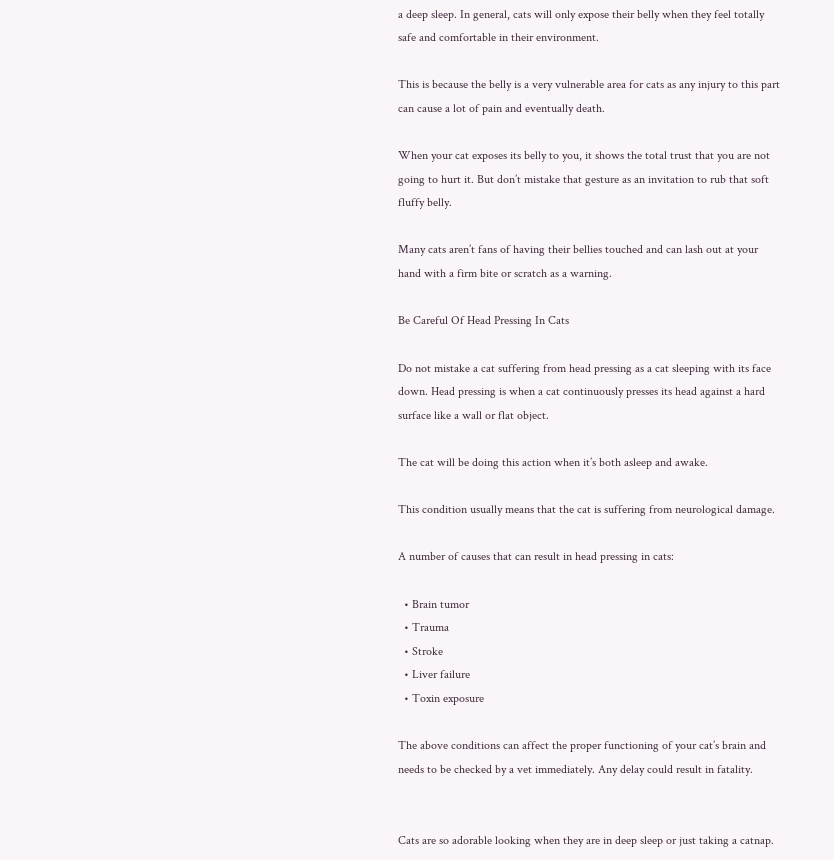a deep sleep. In general, cats will only expose their belly when they feel totally safe and comfortable in their environment.

This is because the belly is a very vulnerable area for cats as any injury to this part can cause a lot of pain and eventually death.

When your cat exposes its belly to you, it shows the total trust that you are not going to hurt it. But don’t mistake that gesture as an invitation to rub that soft fluffy belly.

Many cats aren’t fans of having their bellies touched and can lash out at your hand with a firm bite or scratch as a warning.

Be Careful Of Head Pressing In Cats

Do not mistake a cat suffering from head pressing as a cat sleeping with its face down. Head pressing is when a cat continuously presses its head against a hard surface like a wall or flat object.

The cat will be doing this action when it’s both asleep and awake.

This condition usually means that the cat is suffering from neurological damage.

A number of causes that can result in head pressing in cats:

  • Brain tumor
  • Trauma
  • Stroke
  • Liver failure
  • Toxin exposure

The above conditions can affect the proper functioning of your cat’s brain and needs to be checked by a vet immediately. Any delay could result in fatality.


Cats are so adorable looking when they are in deep sleep or just taking a catnap.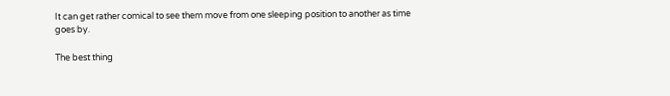It can get rather comical to see them move from one sleeping position to another as time goes by.

The best thing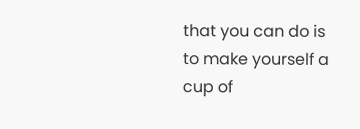that you can do is to make yourself a cup of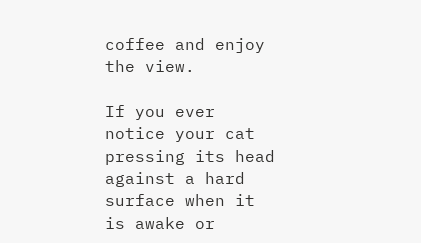coffee and enjoy the view.

If you ever notice your cat pressing its head against a hard surface when it is awake or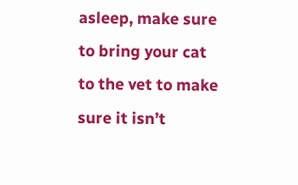asleep, make sure to bring your cat to the vet to make sure it isn’t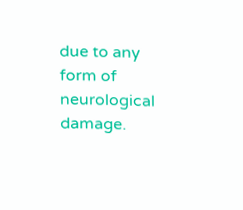due to any form of neurological damage.